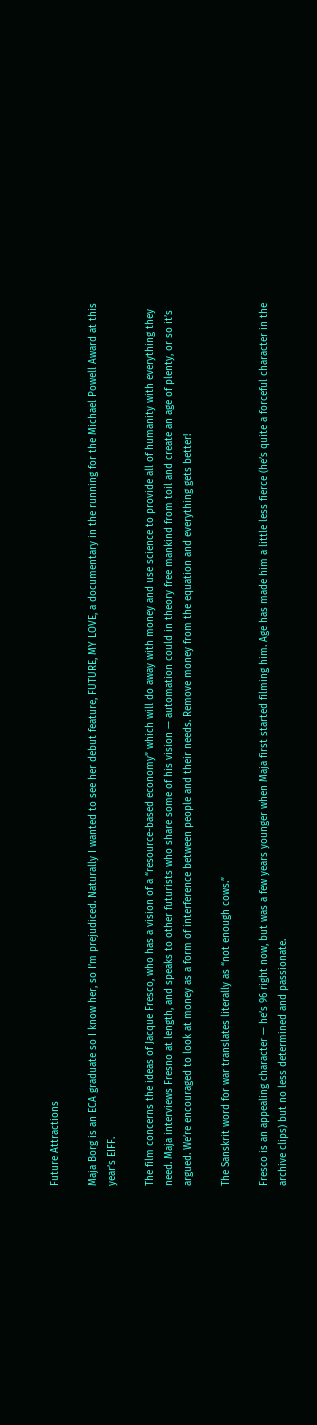Future Attractions

Maja Borg is an ECA graduate so I know her, so I’m prejudiced. Naturally I wanted to see her debut feature, FUTURE, MY LOVE, a documentary in the running for the Michael Powell Award at this year’s EIFF.

The film concerns the ideas of Jacque Fresco, who has a vision of a “resource-based economy” which will do away with money and use science to provide all of humanity with everything they need. Maja interviews Fresno at length, and speaks to other futurists who share some of his vision — automation could in theory free mankind from toil and create an age of plenty, or so it’s argued. We’re encouraged to look at money as a form of interference between people and their needs. Remove money from the equation and everything gets better!

The Sanskrit word for war translates literally as “not enough cows.”

Fresco is an appealing character — he’s 96 right now, but was a few years younger when Maja first started filming him. Age has made him a little less fierce (he’s quite a forceful character in the archive clips) but no less determined and passionate.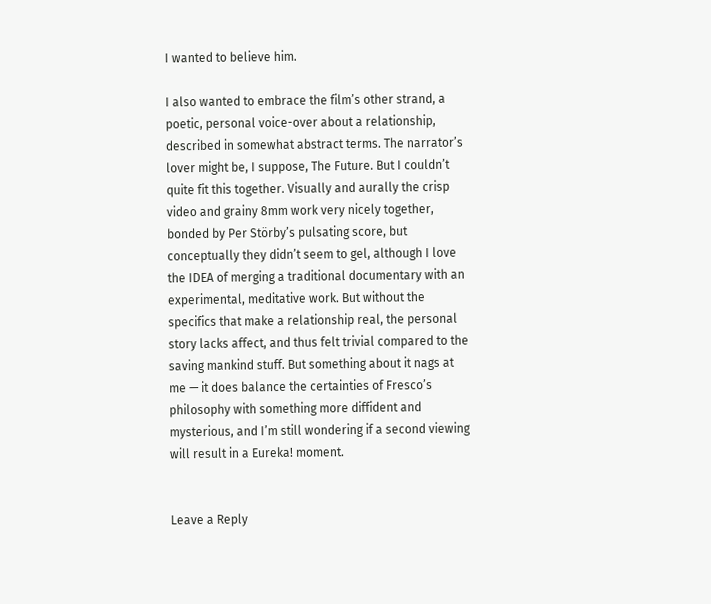I wanted to believe him.

I also wanted to embrace the film’s other strand, a poetic, personal voice-over about a relationship, described in somewhat abstract terms. The narrator’s lover might be, I suppose, The Future. But I couldn’t quite fit this together. Visually and aurally the crisp video and grainy 8mm work very nicely together, bonded by Per Störby’s pulsating score, but conceptually they didn’t seem to gel, although I love the IDEA of merging a traditional documentary with an experimental, meditative work. But without the specifics that make a relationship real, the personal story lacks affect, and thus felt trivial compared to the saving mankind stuff. But something about it nags at me — it does balance the certainties of Fresco’s philosophy with something more diffident and mysterious, and I’m still wondering if a second viewing will result in a Eureka! moment.


Leave a Reply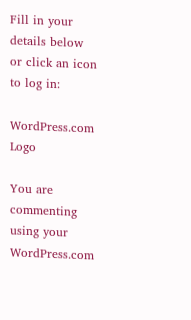Fill in your details below or click an icon to log in:

WordPress.com Logo

You are commenting using your WordPress.com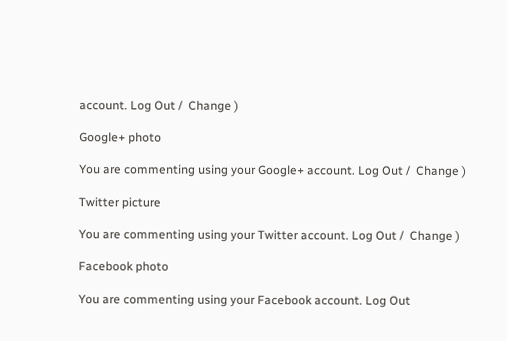account. Log Out /  Change )

Google+ photo

You are commenting using your Google+ account. Log Out /  Change )

Twitter picture

You are commenting using your Twitter account. Log Out /  Change )

Facebook photo

You are commenting using your Facebook account. Log Out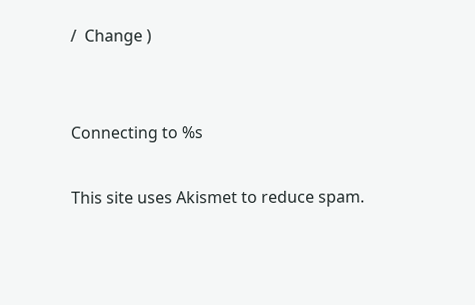/  Change )


Connecting to %s

This site uses Akismet to reduce spam.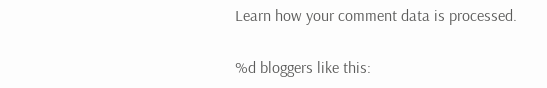Learn how your comment data is processed.

%d bloggers like this: